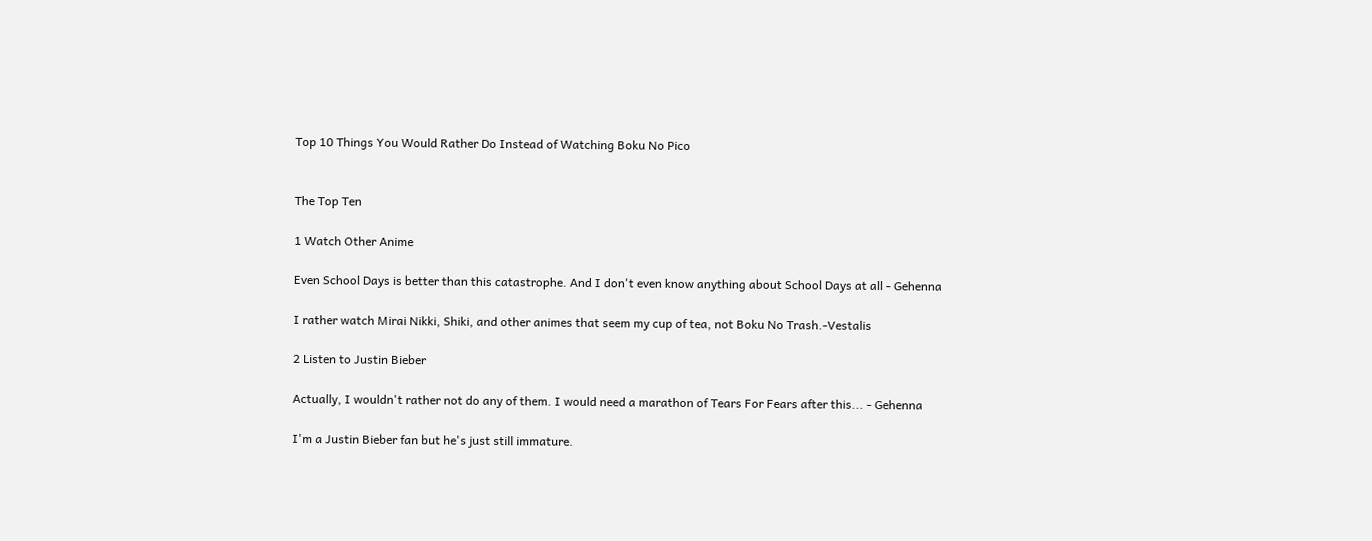Top 10 Things You Would Rather Do Instead of Watching Boku No Pico


The Top Ten

1 Watch Other Anime

Even School Days is better than this catastrophe. And I don't even know anything about School Days at all - Gehenna

I rather watch Mirai Nikki, Shiki, and other animes that seem my cup of tea, not Boku No Trash.-Vestalis

2 Listen to Justin Bieber

Actually, I wouldn't rather not do any of them. I would need a marathon of Tears For Fears after this... - Gehenna

I'm a Justin Bieber fan but he's just still immature.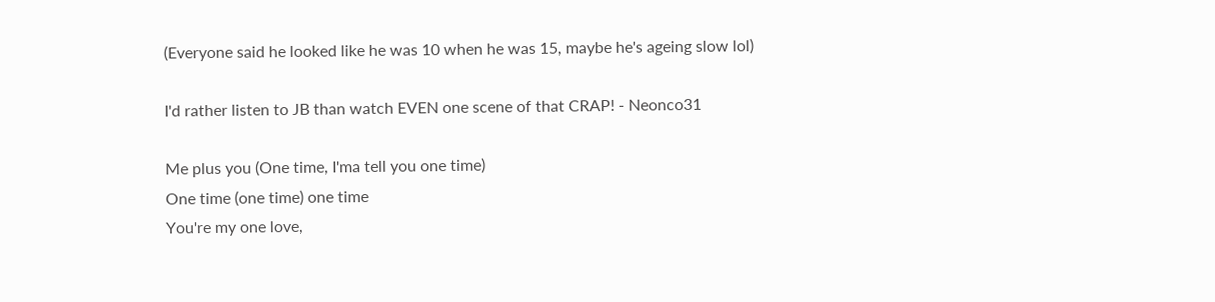(Everyone said he looked like he was 10 when he was 15, maybe he's ageing slow lol)

I'd rather listen to JB than watch EVEN one scene of that CRAP! - Neonco31

Me plus you (One time, I'ma tell you one time)
One time (one time) one time
You're my one love,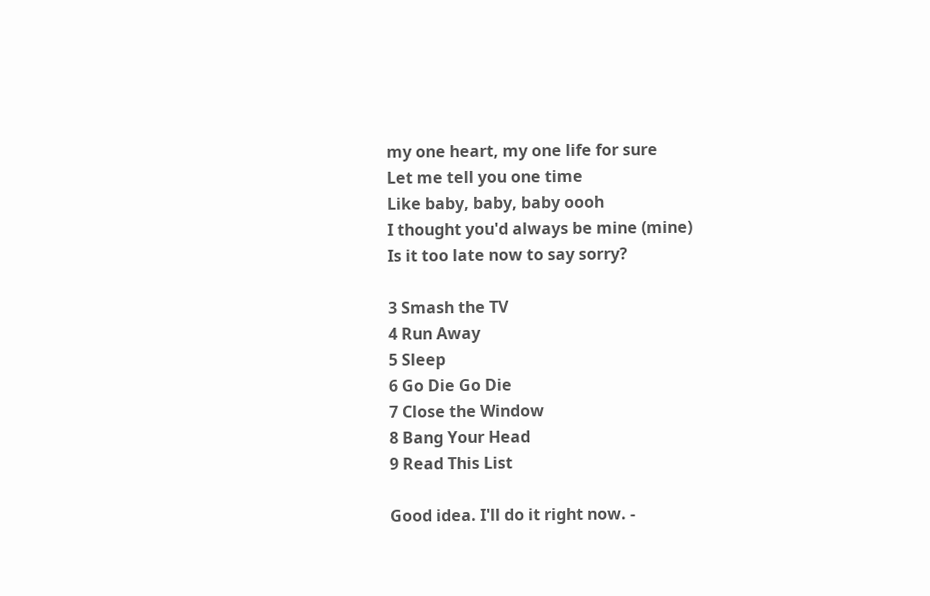my one heart, my one life for sure
Let me tell you one time
Like baby, baby, baby oooh
I thought you'd always be mine (mine)
Is it too late now to say sorry?

3 Smash the TV
4 Run Away
5 Sleep
6 Go Die Go Die
7 Close the Window
8 Bang Your Head
9 Read This List

Good idea. I'll do it right now. -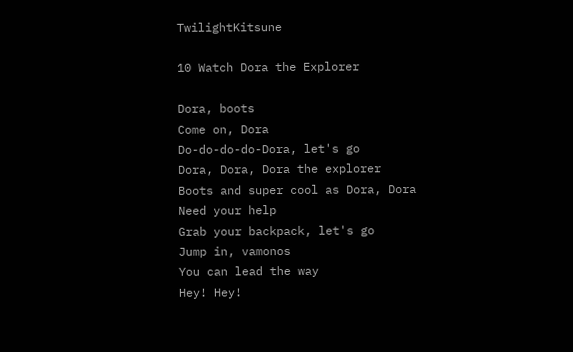TwilightKitsune

10 Watch Dora the Explorer

Dora, boots
Come on, Dora
Do-do-do-do-Dora, let's go
Dora, Dora, Dora the explorer
Boots and super cool as Dora, Dora
Need your help
Grab your backpack, let's go
Jump in, vamonos
You can lead the way
Hey! Hey!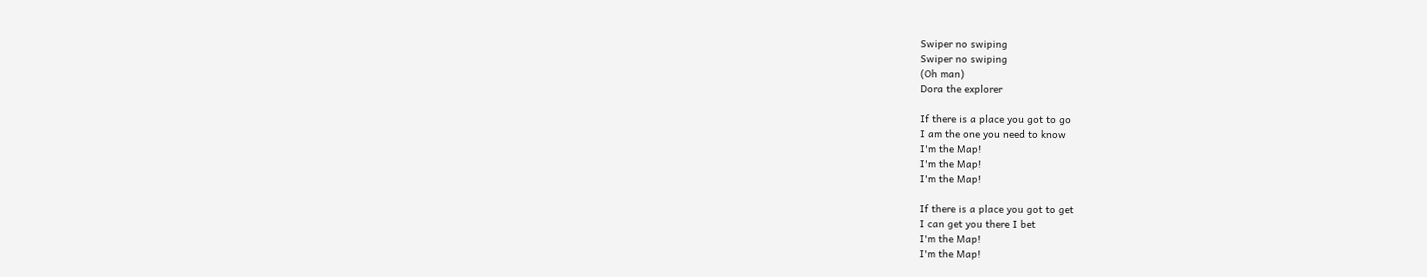Swiper no swiping
Swiper no swiping
(Oh man)
Dora the explorer

If there is a place you got to go
I am the one you need to know
I'm the Map!
I'm the Map!
I'm the Map!

If there is a place you got to get
I can get you there I bet
I'm the Map!
I'm the Map!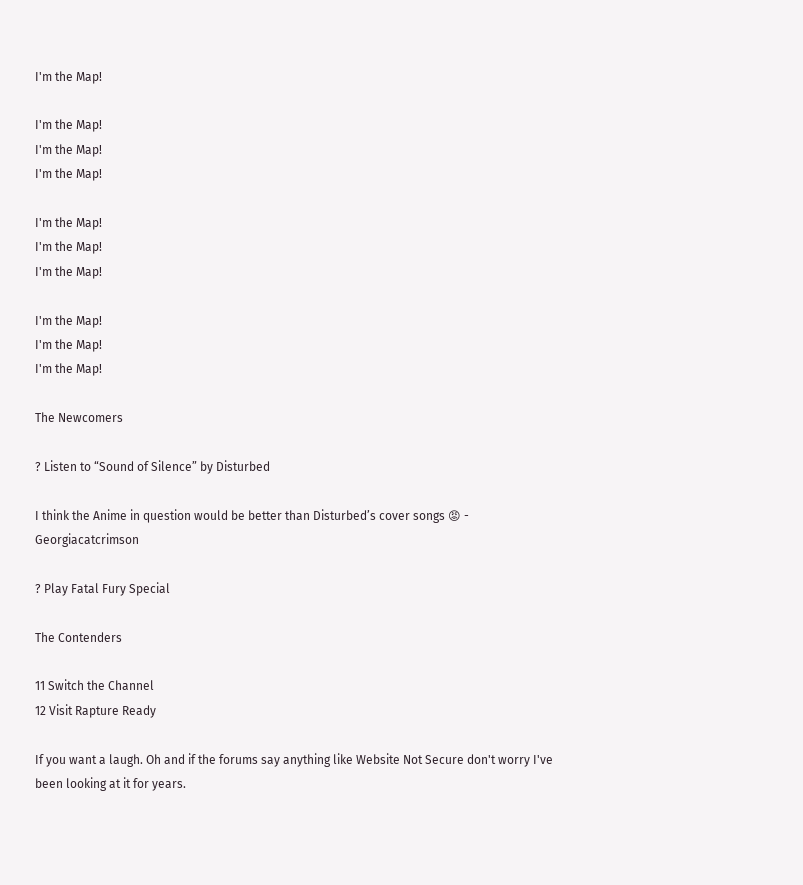I'm the Map!

I'm the Map!
I'm the Map!
I'm the Map!

I'm the Map!
I'm the Map!
I'm the Map!

I'm the Map!
I'm the Map!
I'm the Map!

The Newcomers

? Listen to “Sound of Silence” by Disturbed

I think the Anime in question would be better than Disturbed’s cover songs 😡 - Georgiacatcrimson

? Play Fatal Fury Special

The Contenders

11 Switch the Channel
12 Visit Rapture Ready

If you want a laugh. Oh and if the forums say anything like Website Not Secure don't worry I've been looking at it for years.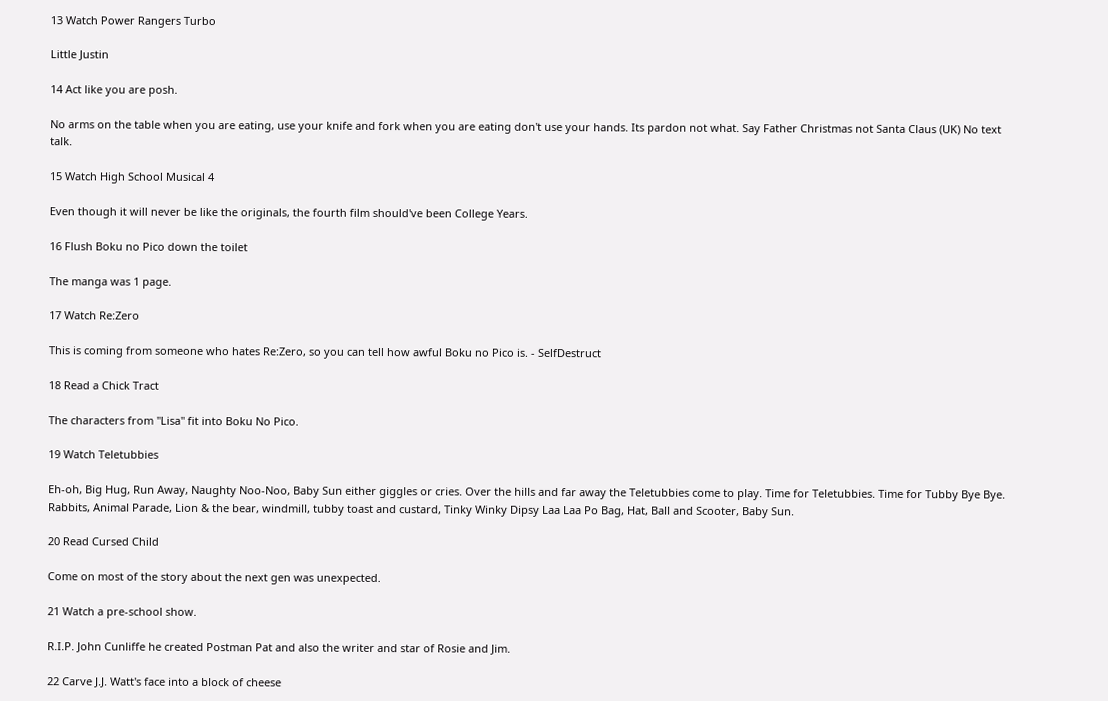13 Watch Power Rangers Turbo

Little Justin

14 Act like you are posh.

No arms on the table when you are eating, use your knife and fork when you are eating don't use your hands. Its pardon not what. Say Father Christmas not Santa Claus (UK) No text talk.

15 Watch High School Musical 4

Even though it will never be like the originals, the fourth film should've been College Years.

16 Flush Boku no Pico down the toilet

The manga was 1 page.

17 Watch Re:Zero

This is coming from someone who hates Re:Zero, so you can tell how awful Boku no Pico is. - SelfDestruct

18 Read a Chick Tract

The characters from "Lisa" fit into Boku No Pico.

19 Watch Teletubbies

Eh-oh, Big Hug, Run Away, Naughty Noo-Noo, Baby Sun either giggles or cries. Over the hills and far away the Teletubbies come to play. Time for Teletubbies. Time for Tubby Bye Bye. Rabbits, Animal Parade, Lion & the bear, windmill, tubby toast and custard, Tinky Winky Dipsy Laa Laa Po Bag, Hat, Ball and Scooter, Baby Sun.

20 Read Cursed Child

Come on most of the story about the next gen was unexpected.

21 Watch a pre-school show.

R.I.P. John Cunliffe he created Postman Pat and also the writer and star of Rosie and Jim.

22 Carve J.J. Watt's face into a block of cheese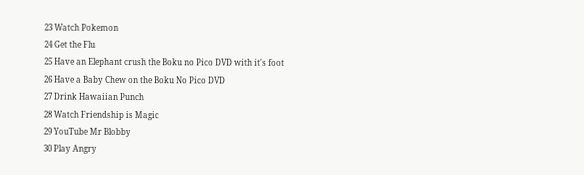23 Watch Pokemon
24 Get the Flu
25 Have an Elephant crush the Boku no Pico DVD with it's foot
26 Have a Baby Chew on the Boku No Pico DVD
27 Drink Hawaiian Punch
28 Watch Friendship is Magic
29 YouTube Mr Blobby
30 Play Angry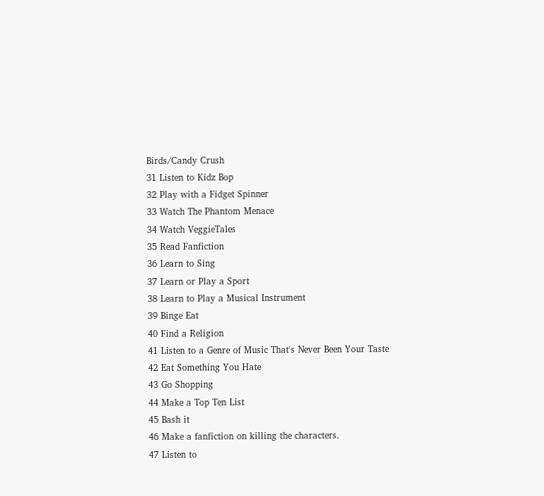Birds/Candy Crush
31 Listen to Kidz Bop
32 Play with a Fidget Spinner
33 Watch The Phantom Menace
34 Watch VeggieTales
35 Read Fanfiction
36 Learn to Sing
37 Learn or Play a Sport
38 Learn to Play a Musical Instrument
39 Binge Eat
40 Find a Religion
41 Listen to a Genre of Music That's Never Been Your Taste
42 Eat Something You Hate
43 Go Shopping
44 Make a Top Ten List
45 Bash it
46 Make a fanfiction on killing the characters.
47 Listen to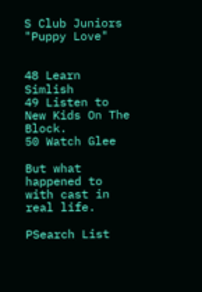S Club Juniors "Puppy Love"


48 Learn Simlish
49 Listen to New Kids On The Block.
50 Watch Glee

But what happened to with cast in real life.

PSearch List